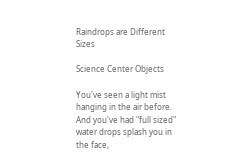Raindrops are Different Sizes

Science Center Objects

You've seen a light mist hanging in the air before. And you've had "full sized" water drops splash you in the face,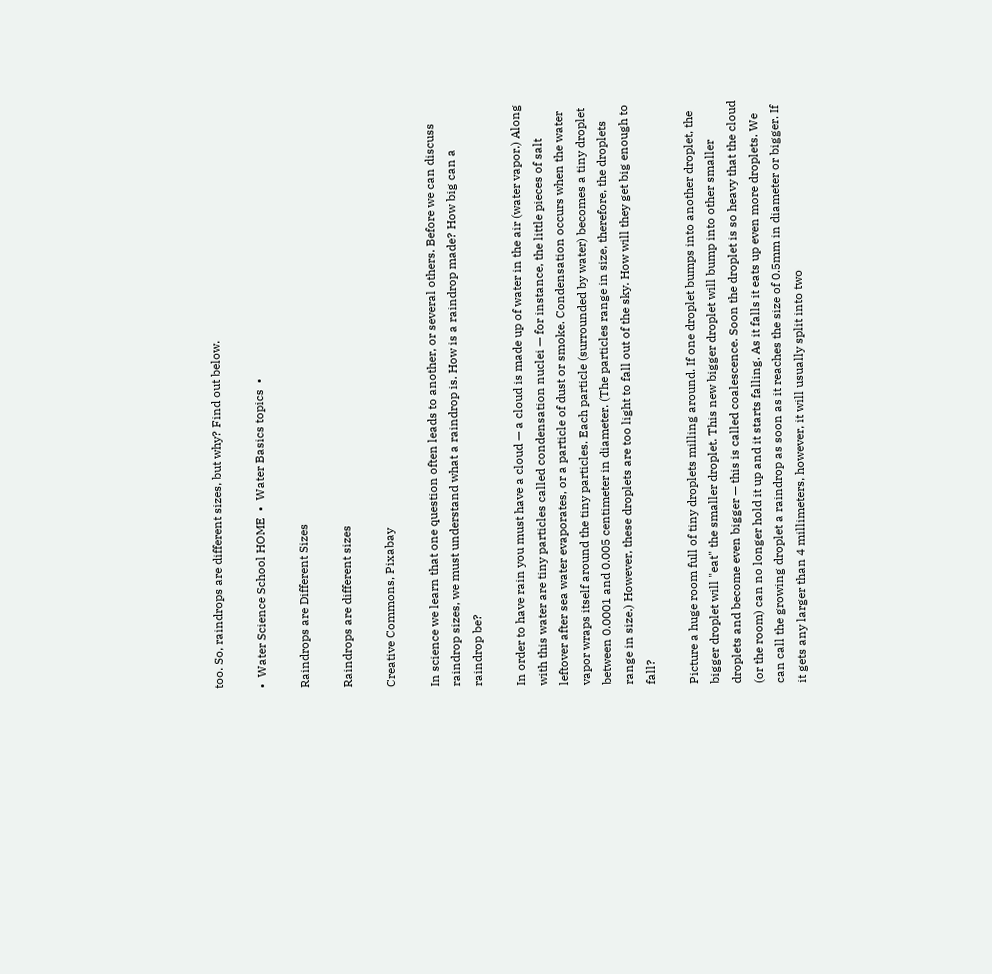too. So, raindrops are different sizes, but why? Find out below.

•  Water Science School HOME  •  Water Basics topics  •

Raindrops are Different Sizes

Raindrops are different sizes

Creative Commons, Pixabay

In science we learn that one question often leads to another, or several others. Before we can discuss raindrop sizes, we must understand what a raindrop is. How is a raindrop made? How big can a raindrop be?

In order to have rain you must have a cloud — a cloud is made up of water in the air (water vapor.) Along with this water are tiny particles called condensation nuclei — for instance, the little pieces of salt leftover after sea water evaporates, or a particle of dust or smoke. Condensation occurs when the water vapor wraps itself around the tiny particles. Each particle (surrounded by water) becomes a tiny droplet between 0.0001 and 0.005 centimeter in diameter. (The particles range in size, therefore, the droplets range in size.) However, these droplets are too light to fall out of the sky. How will they get big enough to fall?

Picture a huge room full of tiny droplets milling around. If one droplet bumps into another droplet, the bigger droplet will "eat" the smaller droplet. This new bigger droplet will bump into other smaller droplets and become even bigger — this is called coalescence. Soon the droplet is so heavy that the cloud (or the room) can no longer hold it up and it starts falling. As it falls it eats up even more droplets. We can call the growing droplet a raindrop as soon as it reaches the size of 0.5mm in diameter or bigger. If it gets any larger than 4 millimeters, however, it will usually split into two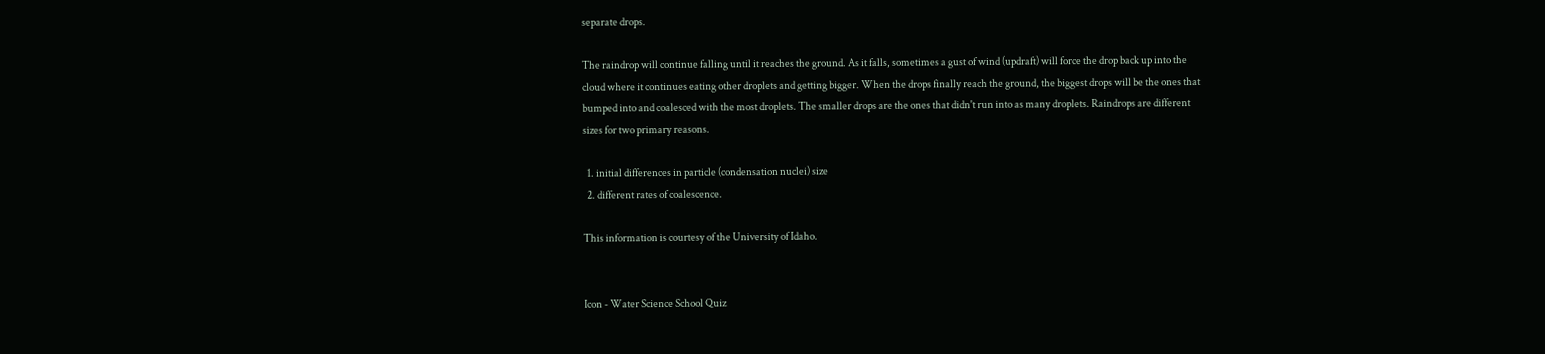separate drops.

The raindrop will continue falling until it reaches the ground. As it falls, sometimes a gust of wind (updraft) will force the drop back up into the cloud where it continues eating other droplets and getting bigger. When the drops finally reach the ground, the biggest drops will be the ones that bumped into and coalesced with the most droplets. The smaller drops are the ones that didn't run into as many droplets. Raindrops are different sizes for two primary reasons.

  1. initial differences in particle (condensation nuclei) size
  2. different rates of coalescence.

This information is courtesy of the University of Idaho.


Icon - Water Science School Quiz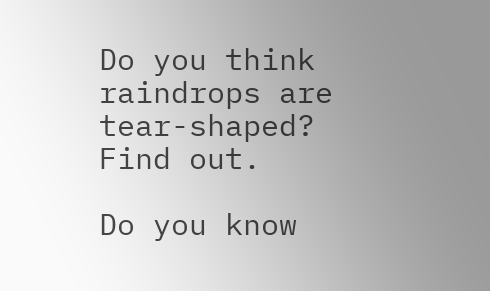Do you think raindrops are tear-shaped? Find out.

Do you know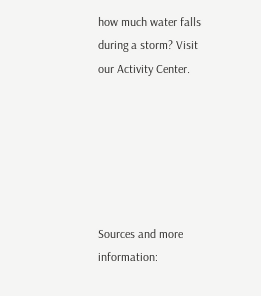how much water falls during a storm? Visit our Activity Center.






Sources and more information: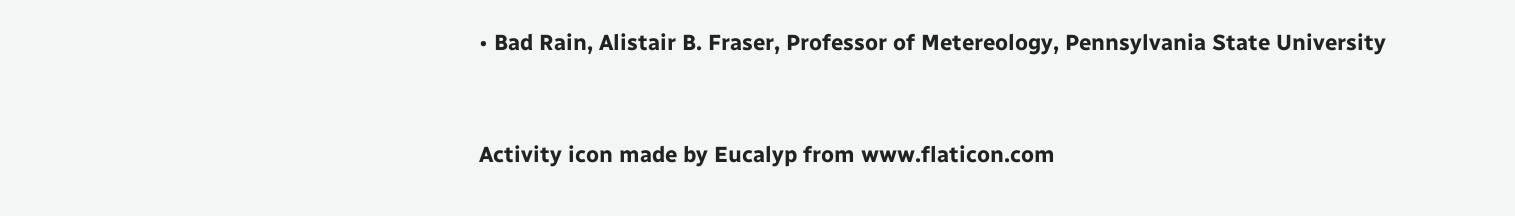• Bad Rain, Alistair B. Fraser, Professor of Metereology, Pennsylvania State University


Activity icon made by Eucalyp from www.flaticon.com